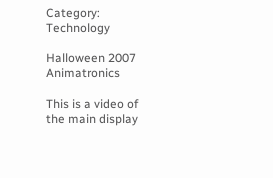Category: Technology

Halloween 2007 Animatronics

This is a video of the main display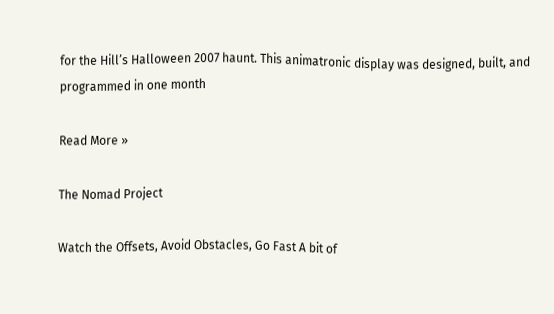for the Hill’s Halloween 2007 haunt. This animatronic display was designed, built, and programmed in one month

Read More »

The Nomad Project

Watch the Offsets, Avoid Obstacles, Go Fast A bit of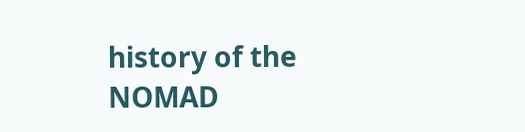history of the NOMAD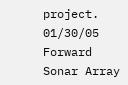project. 01/30/05 Forward Sonar Array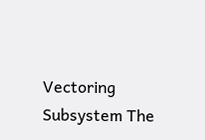Vectoring Subsystem The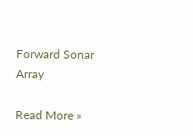Forward Sonar Array

Read More »